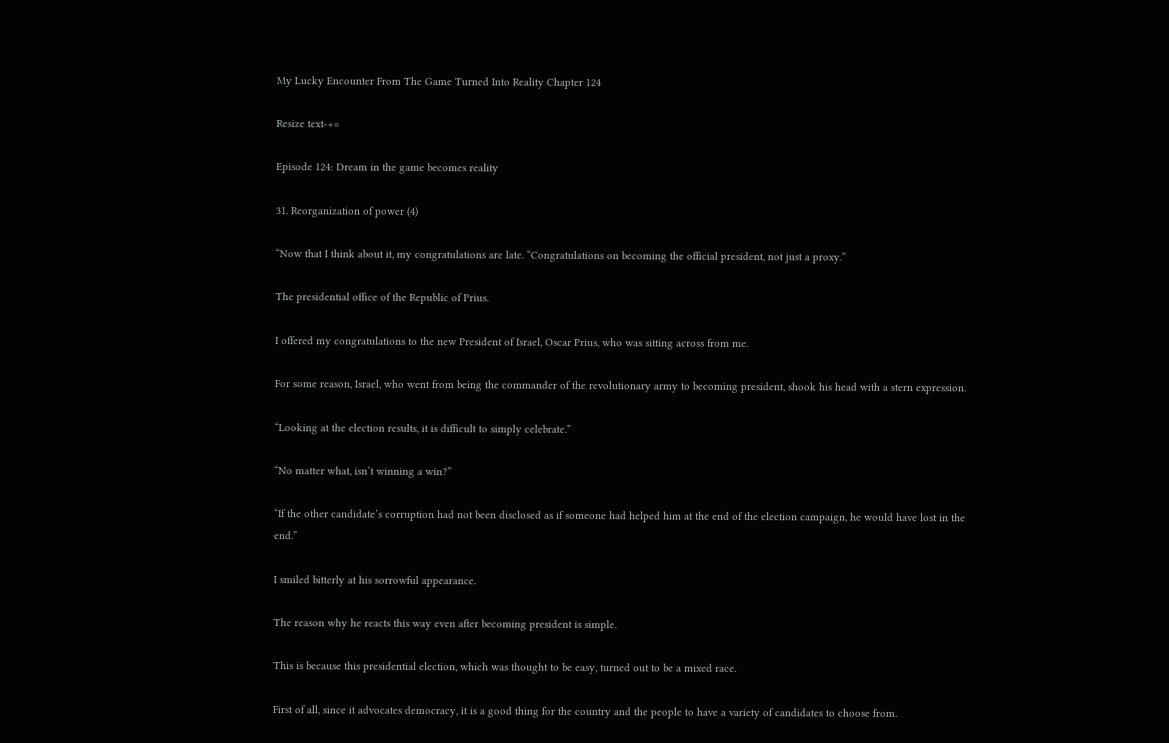My Lucky Encounter From The Game Turned Into Reality Chapter 124

Resize text-+=

Episode 124: Dream in the game becomes reality

31. Reorganization of power (4)

“Now that I think about it, my congratulations are late. “Congratulations on becoming the official president, not just a proxy.”

The presidential office of the Republic of Prius.

I offered my congratulations to the new President of Israel, Oscar Prius, who was sitting across from me.

For some reason, Israel, who went from being the commander of the revolutionary army to becoming president, shook his head with a stern expression.

“Looking at the election results, it is difficult to simply celebrate.”

“No matter what, isn’t winning a win?”

“If the other candidate’s corruption had not been disclosed as if someone had helped him at the end of the election campaign, he would have lost in the end.”

I smiled bitterly at his sorrowful appearance.

The reason why he reacts this way even after becoming president is simple.

This is because this presidential election, which was thought to be easy, turned out to be a mixed race.

First of all, since it advocates democracy, it is a good thing for the country and the people to have a variety of candidates to choose from.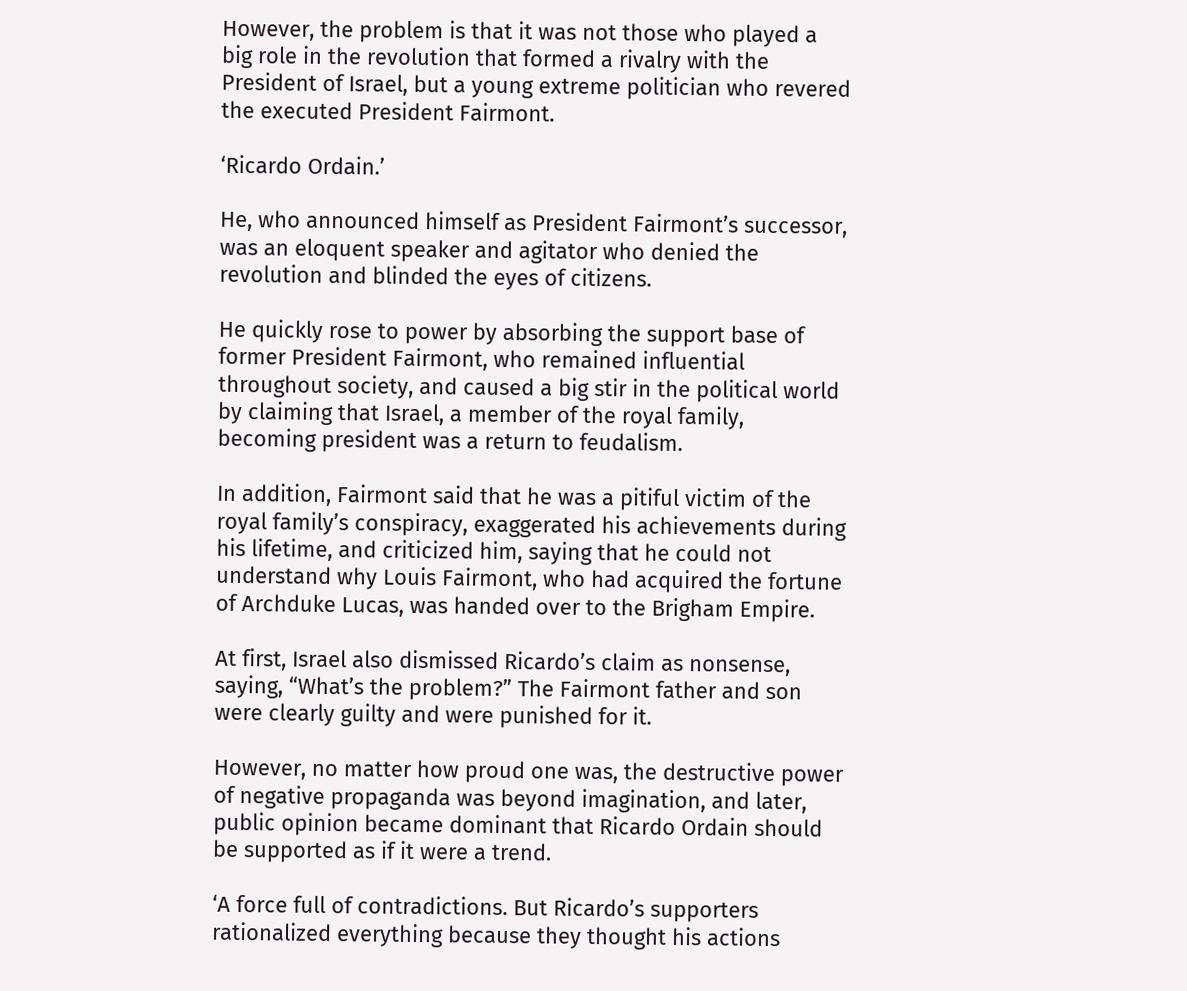However, the problem is that it was not those who played a big role in the revolution that formed a rivalry with the President of Israel, but a young extreme politician who revered the executed President Fairmont.

‘Ricardo Ordain.’

He, who announced himself as President Fairmont’s successor, was an eloquent speaker and agitator who denied the revolution and blinded the eyes of citizens.

He quickly rose to power by absorbing the support base of former President Fairmont, who remained influential throughout society, and caused a big stir in the political world by claiming that Israel, a member of the royal family, becoming president was a return to feudalism.

In addition, Fairmont said that he was a pitiful victim of the royal family’s conspiracy, exaggerated his achievements during his lifetime, and criticized him, saying that he could not understand why Louis Fairmont, who had acquired the fortune of Archduke Lucas, was handed over to the Brigham Empire.

At first, Israel also dismissed Ricardo’s claim as nonsense, saying, “What’s the problem?” The Fairmont father and son were clearly guilty and were punished for it.

However, no matter how proud one was, the destructive power of negative propaganda was beyond imagination, and later, public opinion became dominant that Ricardo Ordain should be supported as if it were a trend.

‘A force full of contradictions. But Ricardo’s supporters rationalized everything because they thought his actions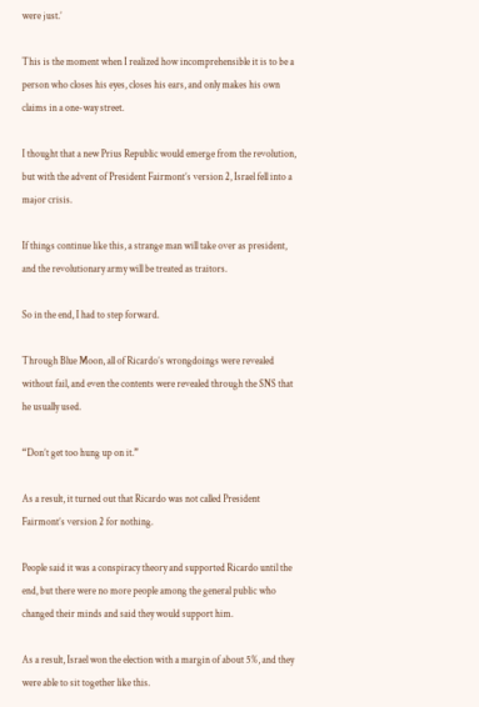were just.’

This is the moment when I realized how incomprehensible it is to be a person who closes his eyes, closes his ears, and only makes his own claims in a one-way street.

I thought that a new Prius Republic would emerge from the revolution, but with the advent of President Fairmont’s version 2, Israel fell into a major crisis.

If things continue like this, a strange man will take over as president, and the revolutionary army will be treated as traitors.

So in the end, I had to step forward.

Through Blue Moon, all of Ricardo’s wrongdoings were revealed without fail, and even the contents were revealed through the SNS that he usually used.

“Don’t get too hung up on it.”

As a result, it turned out that Ricardo was not called President Fairmont’s version 2 for nothing.

People said it was a conspiracy theory and supported Ricardo until the end, but there were no more people among the general public who changed their minds and said they would support him.

As a result, Israel won the election with a margin of about 5%, and they were able to sit together like this.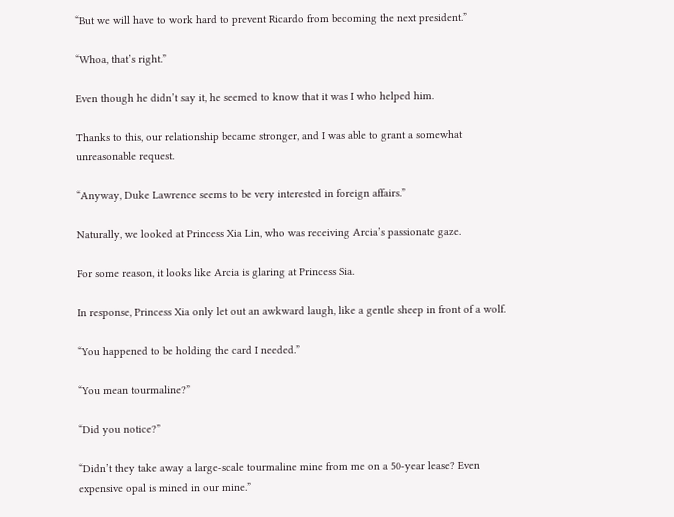“But we will have to work hard to prevent Ricardo from becoming the next president.”

“Whoa, that’s right.”

Even though he didn’t say it, he seemed to know that it was I who helped him.

Thanks to this, our relationship became stronger, and I was able to grant a somewhat unreasonable request.

“Anyway, Duke Lawrence seems to be very interested in foreign affairs.”

Naturally, we looked at Princess Xia Lin, who was receiving Arcia’s passionate gaze.

For some reason, it looks like Arcia is glaring at Princess Sia.

In response, Princess Xia only let out an awkward laugh, like a gentle sheep in front of a wolf.

“You happened to be holding the card I needed.”

“You mean tourmaline?”

“Did you notice?”

“Didn’t they take away a large-scale tourmaline mine from me on a 50-year lease? Even expensive opal is mined in our mine.”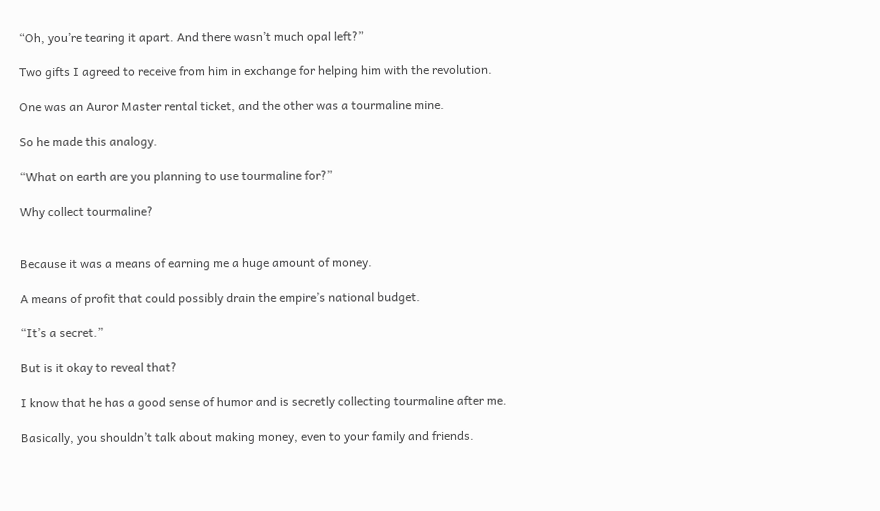“Oh, you’re tearing it apart. And there wasn’t much opal left?”

Two gifts I agreed to receive from him in exchange for helping him with the revolution.

One was an Auror Master rental ticket, and the other was a tourmaline mine.

So he made this analogy.

“What on earth are you planning to use tourmaline for?”

Why collect tourmaline?


Because it was a means of earning me a huge amount of money.

A means of profit that could possibly drain the empire’s national budget.

“It’s a secret.”

But is it okay to reveal that?

I know that he has a good sense of humor and is secretly collecting tourmaline after me.

Basically, you shouldn’t talk about making money, even to your family and friends.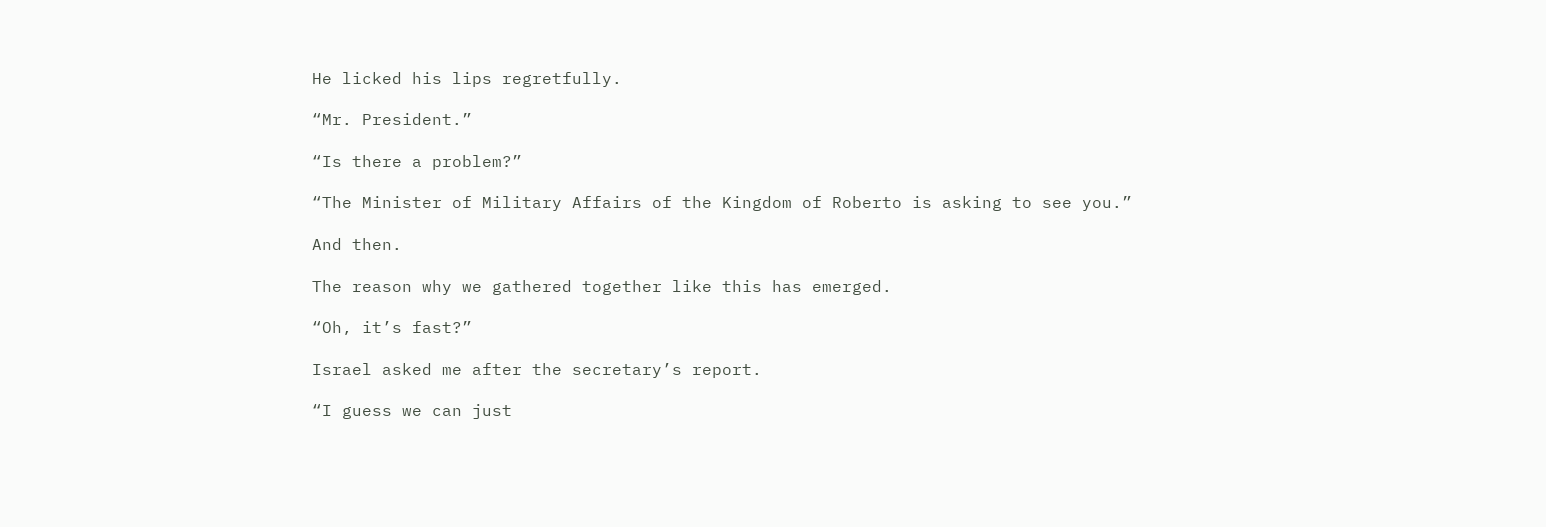He licked his lips regretfully.

“Mr. President.”

“Is there a problem?”

“The Minister of Military Affairs of the Kingdom of Roberto is asking to see you.”

And then.

The reason why we gathered together like this has emerged.

“Oh, it’s fast?”

Israel asked me after the secretary’s report.

“I guess we can just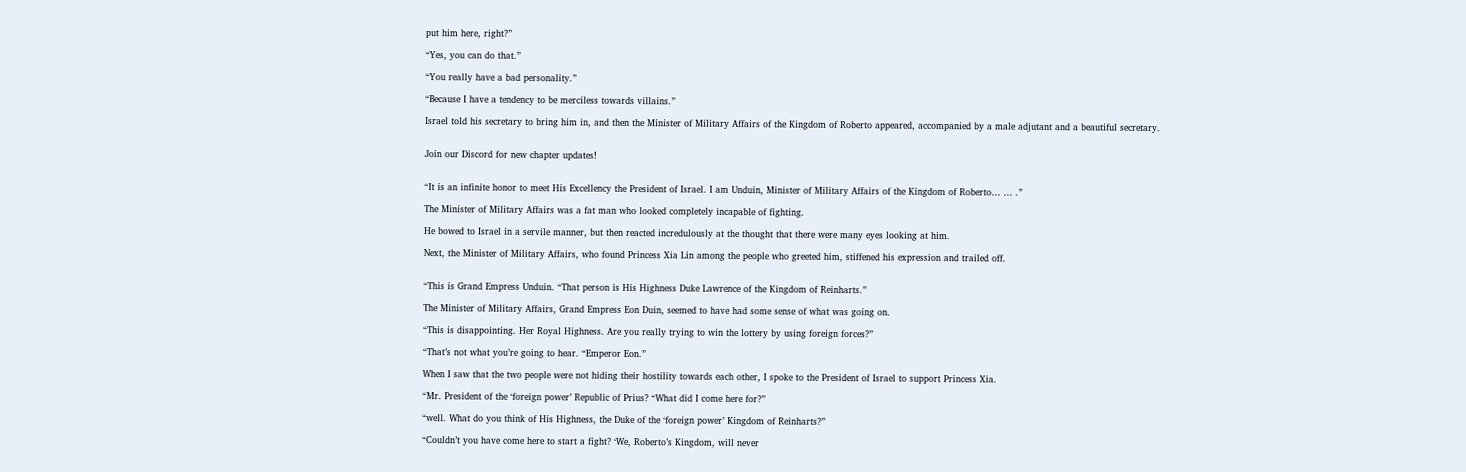put him here, right?”

“Yes, you can do that.”

“You really have a bad personality.”

“Because I have a tendency to be merciless towards villains.”

Israel told his secretary to bring him in, and then the Minister of Military Affairs of the Kingdom of Roberto appeared, accompanied by a male adjutant and a beautiful secretary.


Join our Discord for new chapter updates!


“It is an infinite honor to meet His Excellency the President of Israel. I am Unduin, Minister of Military Affairs of the Kingdom of Roberto… … .”

The Minister of Military Affairs was a fat man who looked completely incapable of fighting.

He bowed to Israel in a servile manner, but then reacted incredulously at the thought that there were many eyes looking at him.

Next, the Minister of Military Affairs, who found Princess Xia Lin among the people who greeted him, stiffened his expression and trailed off.


“This is Grand Empress Unduin. “That person is His Highness Duke Lawrence of the Kingdom of Reinharts.”

The Minister of Military Affairs, Grand Empress Eon Duin, seemed to have had some sense of what was going on.

“This is disappointing. Her Royal Highness. Are you really trying to win the lottery by using foreign forces?”

“That’s not what you’re going to hear. “Emperor Eon.”

When I saw that the two people were not hiding their hostility towards each other, I spoke to the President of Israel to support Princess Xia.

“Mr. President of the ‘foreign power’ Republic of Prius? “What did I come here for?”

“well. What do you think of His Highness, the Duke of the ‘foreign power’ Kingdom of Reinharts?”

“Couldn’t you have come here to start a fight? ‘We, Roberto’s Kingdom, will never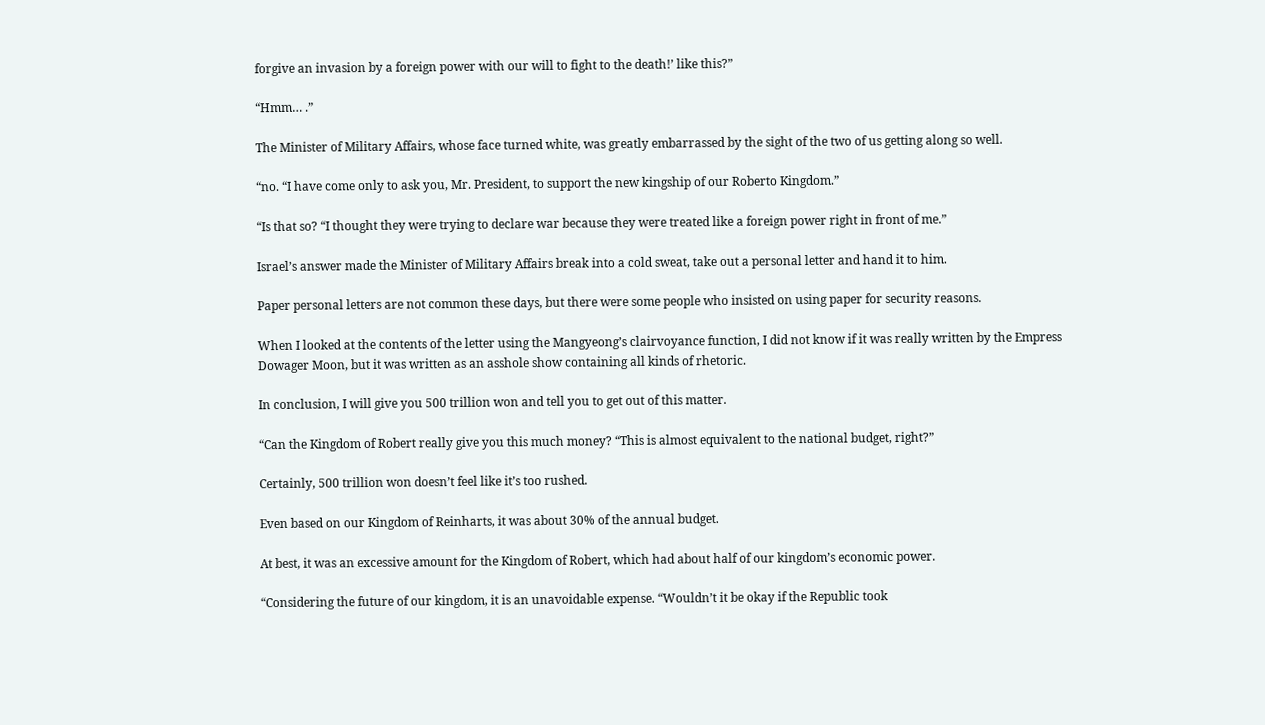forgive an invasion by a foreign power with our will to fight to the death!’ like this?”

“Hmm… .”

The Minister of Military Affairs, whose face turned white, was greatly embarrassed by the sight of the two of us getting along so well.

“no. “I have come only to ask you, Mr. President, to support the new kingship of our Roberto Kingdom.”

“Is that so? “I thought they were trying to declare war because they were treated like a foreign power right in front of me.”

Israel’s answer made the Minister of Military Affairs break into a cold sweat, take out a personal letter and hand it to him.

Paper personal letters are not common these days, but there were some people who insisted on using paper for security reasons.

When I looked at the contents of the letter using the Mangyeong’s clairvoyance function, I did not know if it was really written by the Empress Dowager Moon, but it was written as an asshole show containing all kinds of rhetoric.

In conclusion, I will give you 500 trillion won and tell you to get out of this matter.

“Can the Kingdom of Robert really give you this much money? “This is almost equivalent to the national budget, right?”

Certainly, 500 trillion won doesn’t feel like it’s too rushed.

Even based on our Kingdom of Reinharts, it was about 30% of the annual budget.

At best, it was an excessive amount for the Kingdom of Robert, which had about half of our kingdom’s economic power.

“Considering the future of our kingdom, it is an unavoidable expense. “Wouldn’t it be okay if the Republic took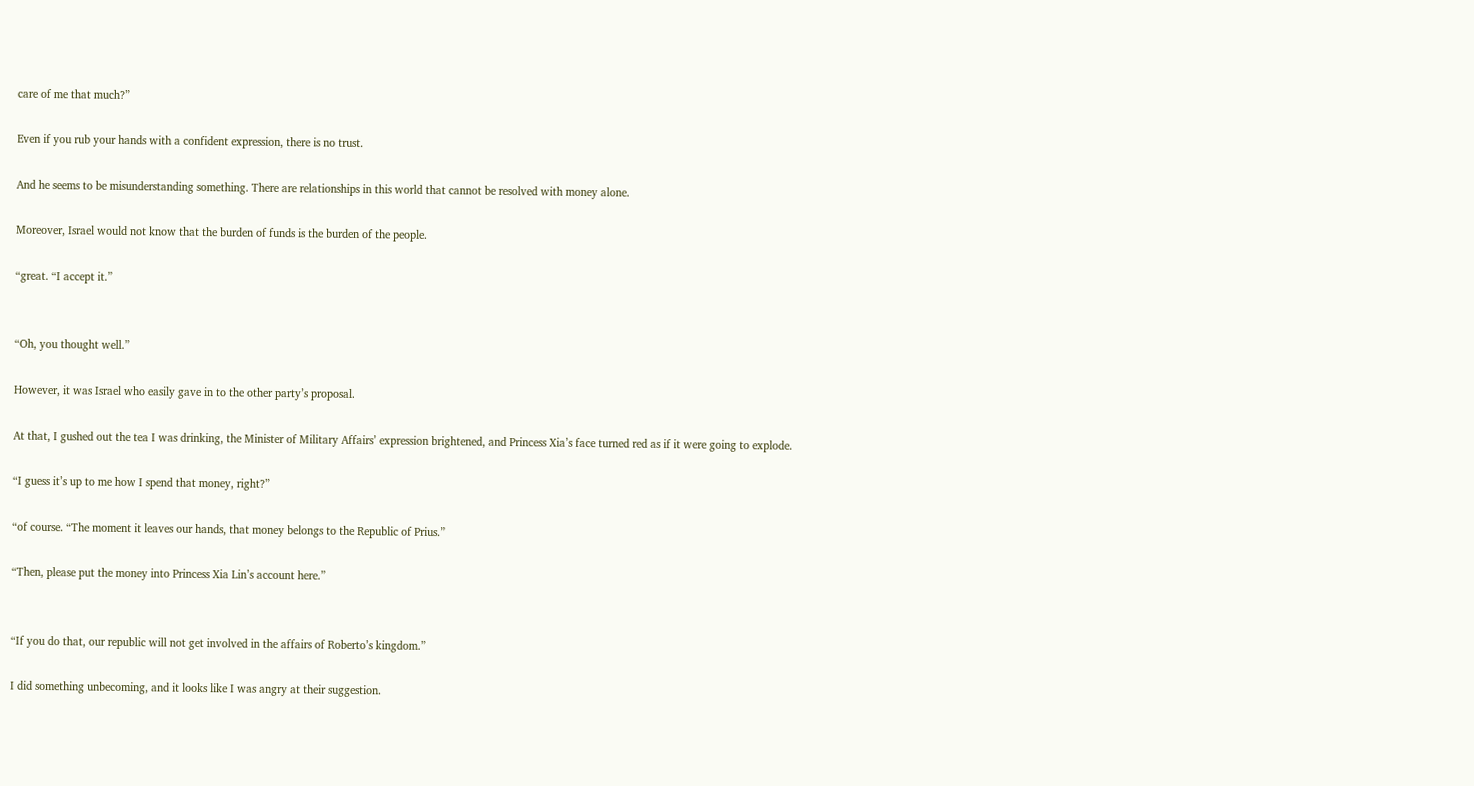care of me that much?”

Even if you rub your hands with a confident expression, there is no trust.

And he seems to be misunderstanding something. There are relationships in this world that cannot be resolved with money alone.

Moreover, Israel would not know that the burden of funds is the burden of the people.

“great. “I accept it.”


“Oh, you thought well.”

However, it was Israel who easily gave in to the other party’s proposal.

At that, I gushed out the tea I was drinking, the Minister of Military Affairs’ expression brightened, and Princess Xia’s face turned red as if it were going to explode.

“I guess it’s up to me how I spend that money, right?”

“of course. “The moment it leaves our hands, that money belongs to the Republic of Prius.”

“Then, please put the money into Princess Xia Lin’s account here.”


“If you do that, our republic will not get involved in the affairs of Roberto’s kingdom.”

I did something unbecoming, and it looks like I was angry at their suggestion.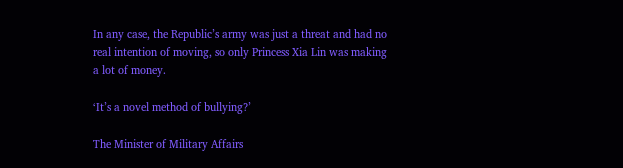In any case, the Republic’s army was just a threat and had no real intention of moving, so only Princess Xia Lin was making a lot of money.

‘It’s a novel method of bullying?’

The Minister of Military Affairs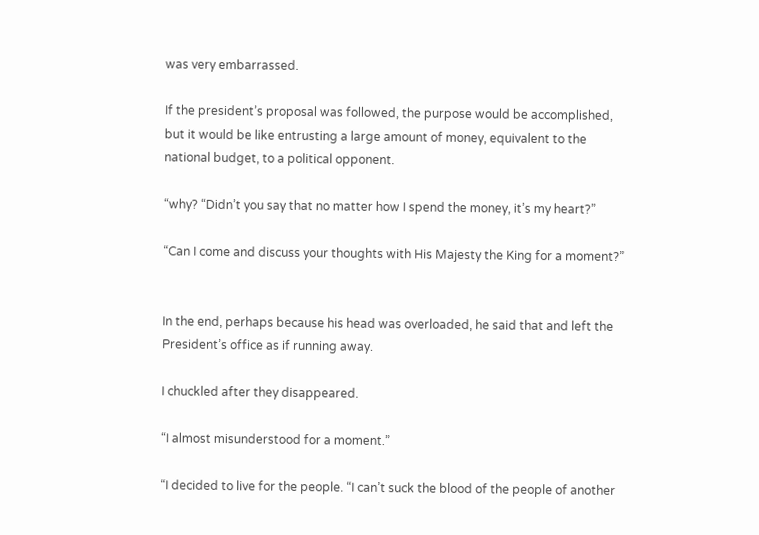was very embarrassed.

If the president’s proposal was followed, the purpose would be accomplished, but it would be like entrusting a large amount of money, equivalent to the national budget, to a political opponent.

“why? “Didn’t you say that no matter how I spend the money, it’s my heart?”

“Can I come and discuss your thoughts with His Majesty the King for a moment?”


In the end, perhaps because his head was overloaded, he said that and left the President’s office as if running away.

I chuckled after they disappeared.

“I almost misunderstood for a moment.”

“I decided to live for the people. “I can’t suck the blood of the people of another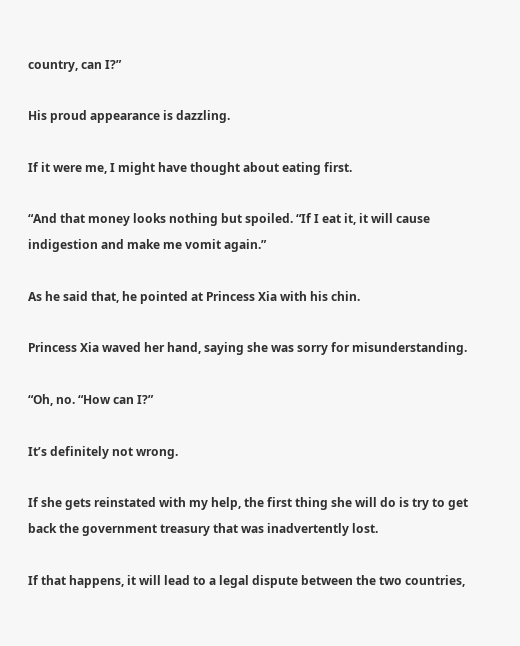country, can I?”

His proud appearance is dazzling.

If it were me, I might have thought about eating first.

“And that money looks nothing but spoiled. “If I eat it, it will cause indigestion and make me vomit again.”

As he said that, he pointed at Princess Xia with his chin.

Princess Xia waved her hand, saying she was sorry for misunderstanding.

“Oh, no. “How can I?”

It’s definitely not wrong.

If she gets reinstated with my help, the first thing she will do is try to get back the government treasury that was inadvertently lost.

If that happens, it will lead to a legal dispute between the two countries,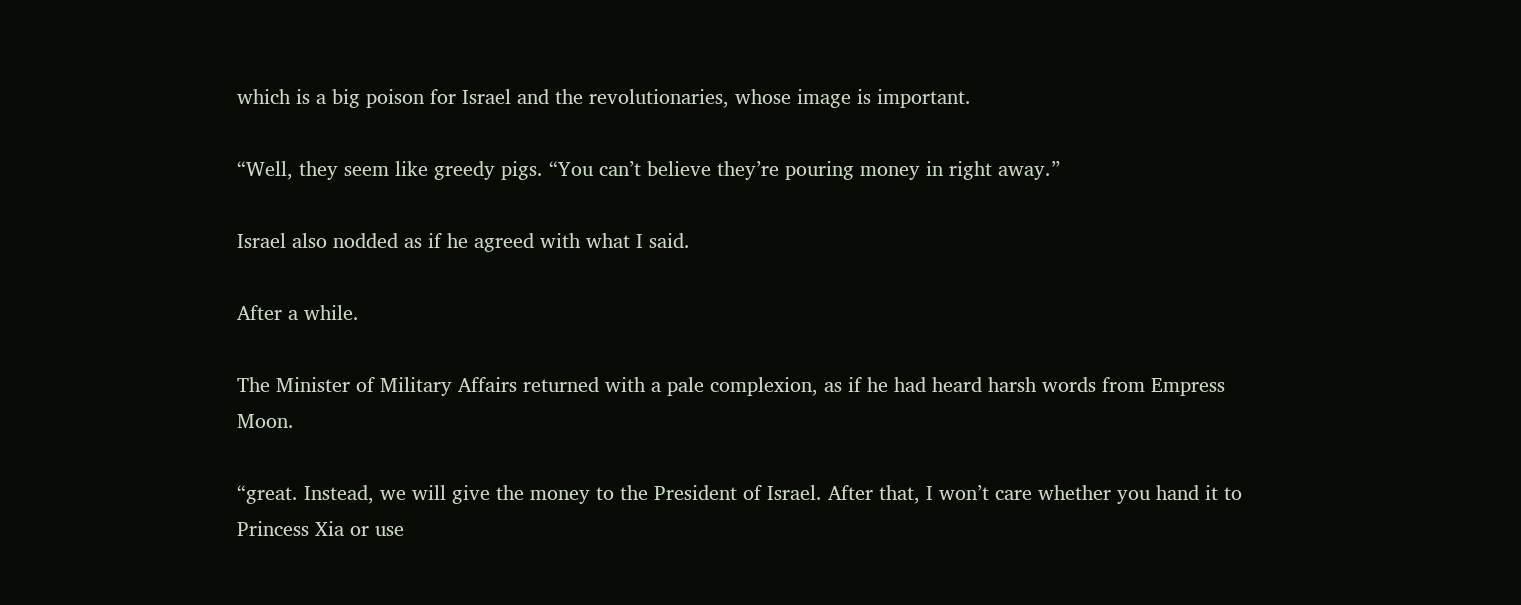which is a big poison for Israel and the revolutionaries, whose image is important.

“Well, they seem like greedy pigs. “You can’t believe they’re pouring money in right away.”

Israel also nodded as if he agreed with what I said.

After a while.

The Minister of Military Affairs returned with a pale complexion, as if he had heard harsh words from Empress Moon.

“great. Instead, we will give the money to the President of Israel. After that, I won’t care whether you hand it to Princess Xia or use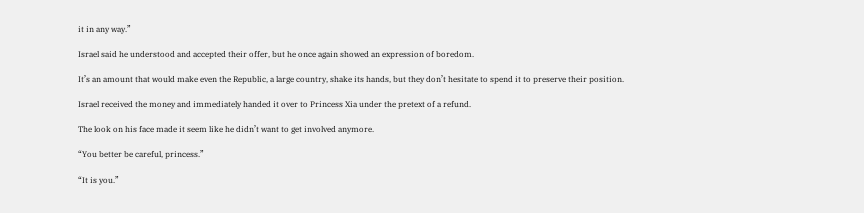it in any way.”

Israel said he understood and accepted their offer, but he once again showed an expression of boredom.

It’s an amount that would make even the Republic, a large country, shake its hands, but they don’t hesitate to spend it to preserve their position.

Israel received the money and immediately handed it over to Princess Xia under the pretext of a refund.

The look on his face made it seem like he didn’t want to get involved anymore.

“You better be careful, princess.”

“It is you.”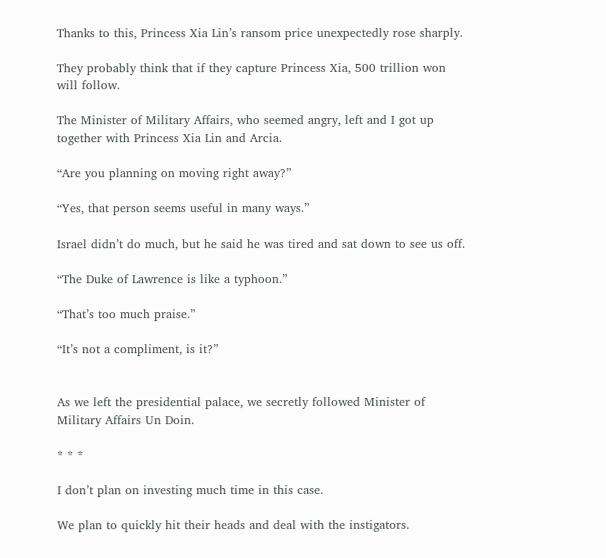Thanks to this, Princess Xia Lin’s ransom price unexpectedly rose sharply.

They probably think that if they capture Princess Xia, 500 trillion won will follow.

The Minister of Military Affairs, who seemed angry, left and I got up together with Princess Xia Lin and Arcia.

“Are you planning on moving right away?”

“Yes, that person seems useful in many ways.”

Israel didn’t do much, but he said he was tired and sat down to see us off.

“The Duke of Lawrence is like a typhoon.”

“That’s too much praise.”

“It’s not a compliment, is it?”


As we left the presidential palace, we secretly followed Minister of Military Affairs Un Doin.

* * *

I don’t plan on investing much time in this case.

We plan to quickly hit their heads and deal with the instigators.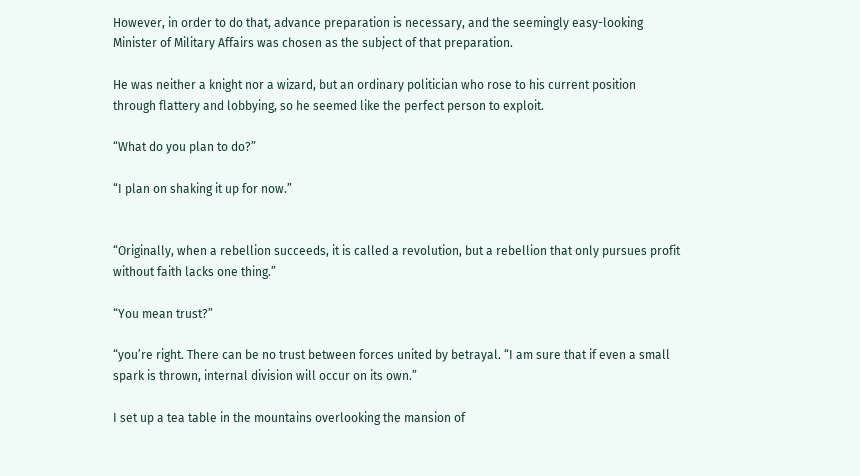However, in order to do that, advance preparation is necessary, and the seemingly easy-looking Minister of Military Affairs was chosen as the subject of that preparation.

He was neither a knight nor a wizard, but an ordinary politician who rose to his current position through flattery and lobbying, so he seemed like the perfect person to exploit.

“What do you plan to do?”

“I plan on shaking it up for now.”


“Originally, when a rebellion succeeds, it is called a revolution, but a rebellion that only pursues profit without faith lacks one thing.”

“You mean trust?”

“you’re right. There can be no trust between forces united by betrayal. “I am sure that if even a small spark is thrown, internal division will occur on its own.”

I set up a tea table in the mountains overlooking the mansion of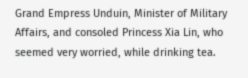Grand Empress Unduin, Minister of Military Affairs, and consoled Princess Xia Lin, who seemed very worried, while drinking tea.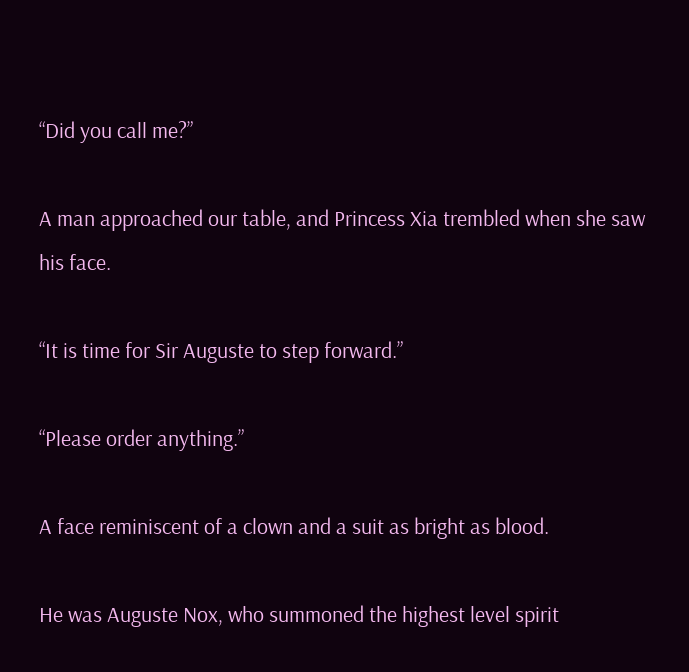“Did you call me?”

A man approached our table, and Princess Xia trembled when she saw his face.

“It is time for Sir Auguste to step forward.”

“Please order anything.”

A face reminiscent of a clown and a suit as bright as blood.

He was Auguste Nox, who summoned the highest level spirit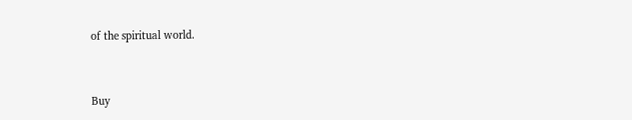of the spiritual world.


Buy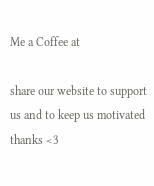Me a Coffee at

share our website to support us and to keep us motivated thanks <3